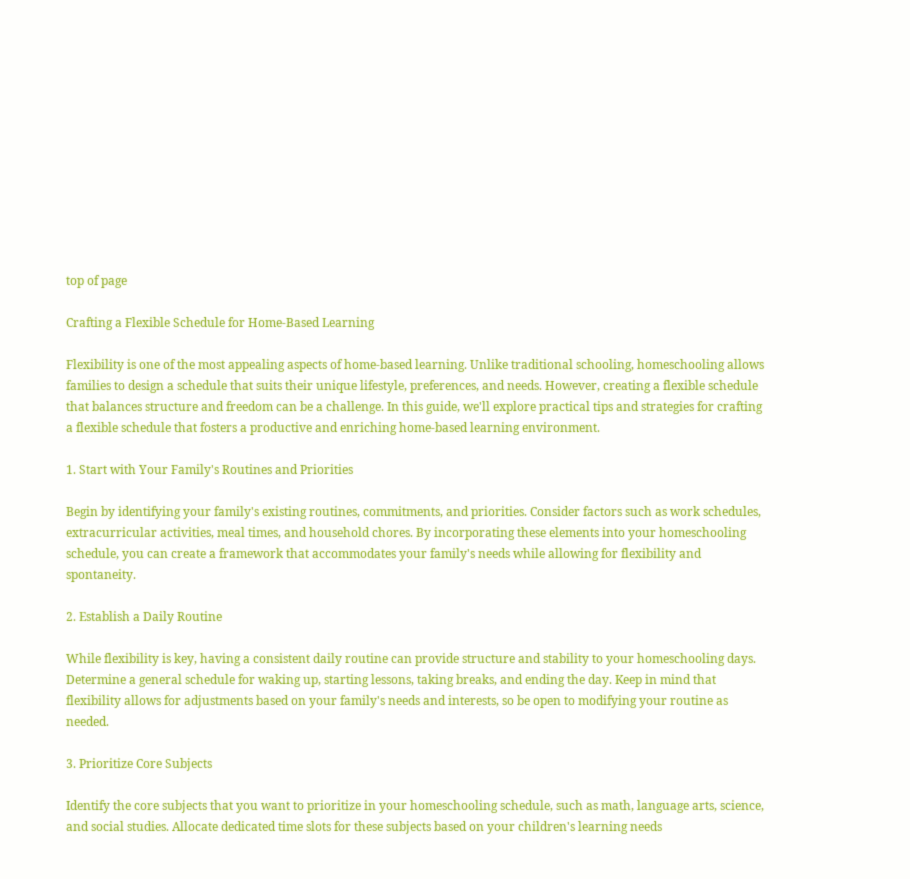top of page

Crafting a Flexible Schedule for Home-Based Learning

Flexibility is one of the most appealing aspects of home-based learning. Unlike traditional schooling, homeschooling allows families to design a schedule that suits their unique lifestyle, preferences, and needs. However, creating a flexible schedule that balances structure and freedom can be a challenge. In this guide, we'll explore practical tips and strategies for crafting a flexible schedule that fosters a productive and enriching home-based learning environment.

1. Start with Your Family's Routines and Priorities

Begin by identifying your family's existing routines, commitments, and priorities. Consider factors such as work schedules, extracurricular activities, meal times, and household chores. By incorporating these elements into your homeschooling schedule, you can create a framework that accommodates your family's needs while allowing for flexibility and spontaneity.

2. Establish a Daily Routine

While flexibility is key, having a consistent daily routine can provide structure and stability to your homeschooling days. Determine a general schedule for waking up, starting lessons, taking breaks, and ending the day. Keep in mind that flexibility allows for adjustments based on your family's needs and interests, so be open to modifying your routine as needed.

3. Prioritize Core Subjects

Identify the core subjects that you want to prioritize in your homeschooling schedule, such as math, language arts, science, and social studies. Allocate dedicated time slots for these subjects based on your children's learning needs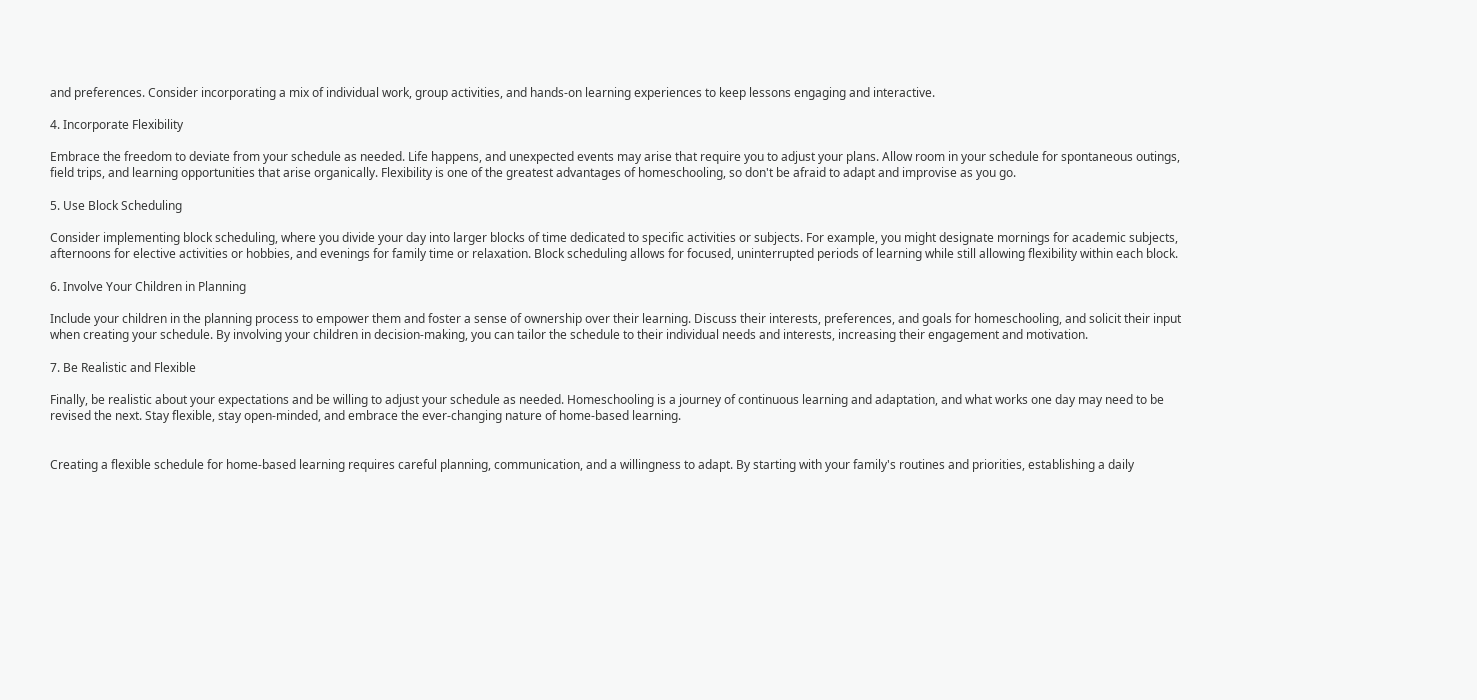and preferences. Consider incorporating a mix of individual work, group activities, and hands-on learning experiences to keep lessons engaging and interactive.

4. Incorporate Flexibility

Embrace the freedom to deviate from your schedule as needed. Life happens, and unexpected events may arise that require you to adjust your plans. Allow room in your schedule for spontaneous outings, field trips, and learning opportunities that arise organically. Flexibility is one of the greatest advantages of homeschooling, so don't be afraid to adapt and improvise as you go.

5. Use Block Scheduling

Consider implementing block scheduling, where you divide your day into larger blocks of time dedicated to specific activities or subjects. For example, you might designate mornings for academic subjects, afternoons for elective activities or hobbies, and evenings for family time or relaxation. Block scheduling allows for focused, uninterrupted periods of learning while still allowing flexibility within each block.

6. Involve Your Children in Planning

Include your children in the planning process to empower them and foster a sense of ownership over their learning. Discuss their interests, preferences, and goals for homeschooling, and solicit their input when creating your schedule. By involving your children in decision-making, you can tailor the schedule to their individual needs and interests, increasing their engagement and motivation.

7. Be Realistic and Flexible

Finally, be realistic about your expectations and be willing to adjust your schedule as needed. Homeschooling is a journey of continuous learning and adaptation, and what works one day may need to be revised the next. Stay flexible, stay open-minded, and embrace the ever-changing nature of home-based learning.


Creating a flexible schedule for home-based learning requires careful planning, communication, and a willingness to adapt. By starting with your family's routines and priorities, establishing a daily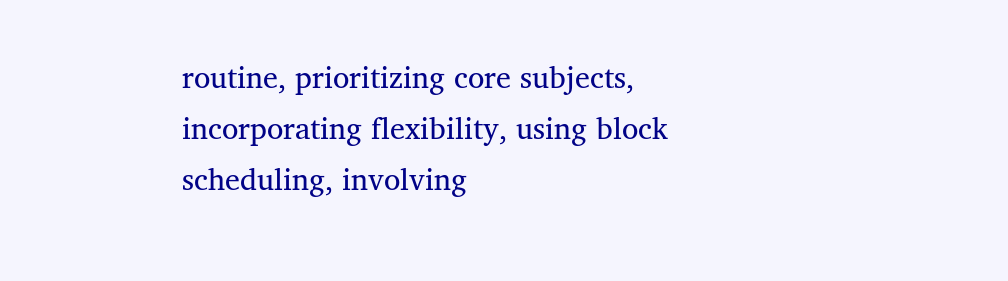routine, prioritizing core subjects, incorporating flexibility, using block scheduling, involving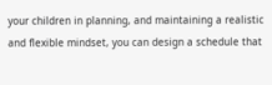your children in planning, and maintaining a realistic and flexible mindset, you can design a schedule that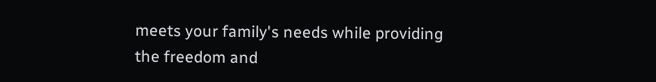meets your family's needs while providing the freedom and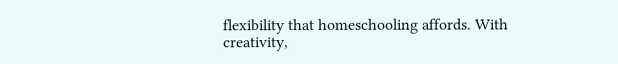flexibility that homeschooling affords. With creativity,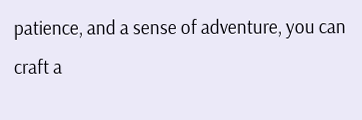patience, and a sense of adventure, you can craft a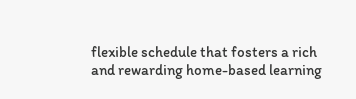flexible schedule that fosters a rich and rewarding home-based learning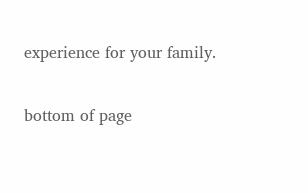experience for your family.


bottom of page